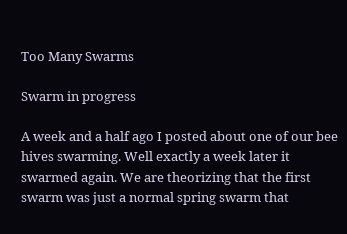Too Many Swarms

Swarm in progress

A week and a half ago I posted about one of our bee hives swarming. Well exactly a week later it swarmed again. We are theorizing that the first swarm was just a normal spring swarm that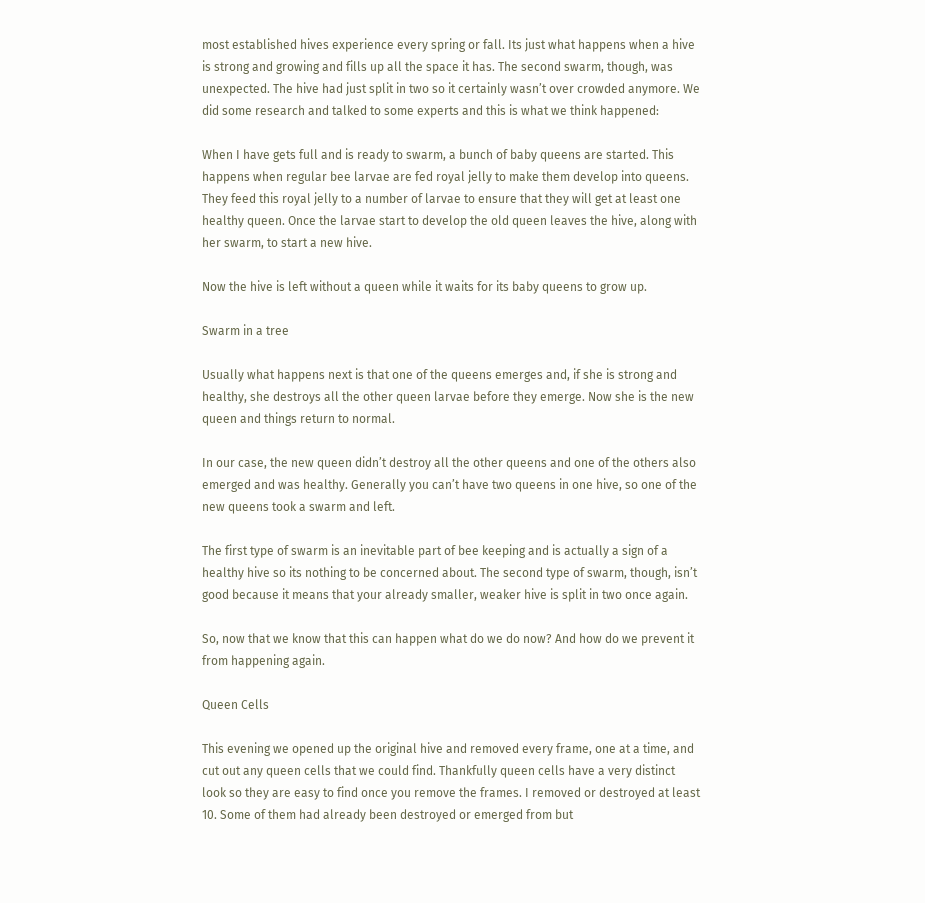most established hives experience every spring or fall. Its just what happens when a hive is strong and growing and fills up all the space it has. The second swarm, though, was unexpected. The hive had just split in two so it certainly wasn’t over crowded anymore. We did some research and talked to some experts and this is what we think happened:

When I have gets full and is ready to swarm, a bunch of baby queens are started. This happens when regular bee larvae are fed royal jelly to make them develop into queens. They feed this royal jelly to a number of larvae to ensure that they will get at least one healthy queen. Once the larvae start to develop the old queen leaves the hive, along with her swarm, to start a new hive.

Now the hive is left without a queen while it waits for its baby queens to grow up.

Swarm in a tree

Usually what happens next is that one of the queens emerges and, if she is strong and healthy, she destroys all the other queen larvae before they emerge. Now she is the new queen and things return to normal.

In our case, the new queen didn’t destroy all the other queens and one of the others also emerged and was healthy. Generally you can’t have two queens in one hive, so one of the new queens took a swarm and left.

The first type of swarm is an inevitable part of bee keeping and is actually a sign of a healthy hive so its nothing to be concerned about. The second type of swarm, though, isn’t good because it means that your already smaller, weaker hive is split in two once again.

So, now that we know that this can happen what do we do now? And how do we prevent it from happening again.

Queen Cells

This evening we opened up the original hive and removed every frame, one at a time, and cut out any queen cells that we could find. Thankfully queen cells have a very distinct look so they are easy to find once you remove the frames. I removed or destroyed at least 10. Some of them had already been destroyed or emerged from but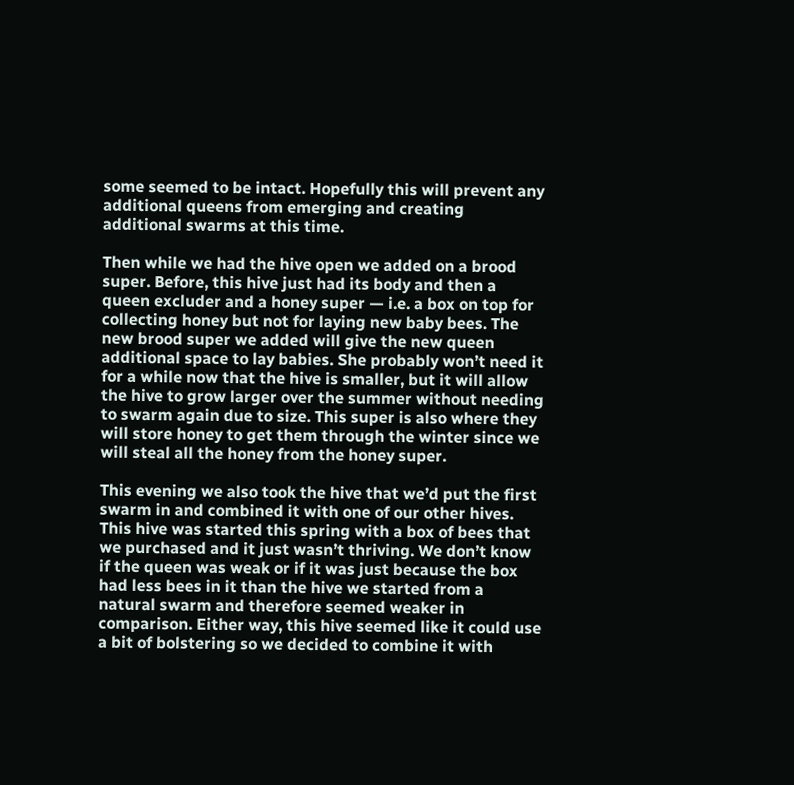some seemed to be intact. Hopefully this will prevent any additional queens from emerging and creating additional swarms at this time.

Then while we had the hive open we added on a brood super. Before, this hive just had its body and then a queen excluder and a honey super — i.e. a box on top for collecting honey but not for laying new baby bees. The new brood super we added will give the new queen additional space to lay babies. She probably won’t need it for a while now that the hive is smaller, but it will allow the hive to grow larger over the summer without needing to swarm again due to size. This super is also where they will store honey to get them through the winter since we will steal all the honey from the honey super.

This evening we also took the hive that we’d put the first swarm in and combined it with one of our other hives. This hive was started this spring with a box of bees that we purchased and it just wasn’t thriving. We don’t know if the queen was weak or if it was just because the box had less bees in it than the hive we started from a natural swarm and therefore seemed weaker in comparison. Either way, this hive seemed like it could use a bit of bolstering so we decided to combine it with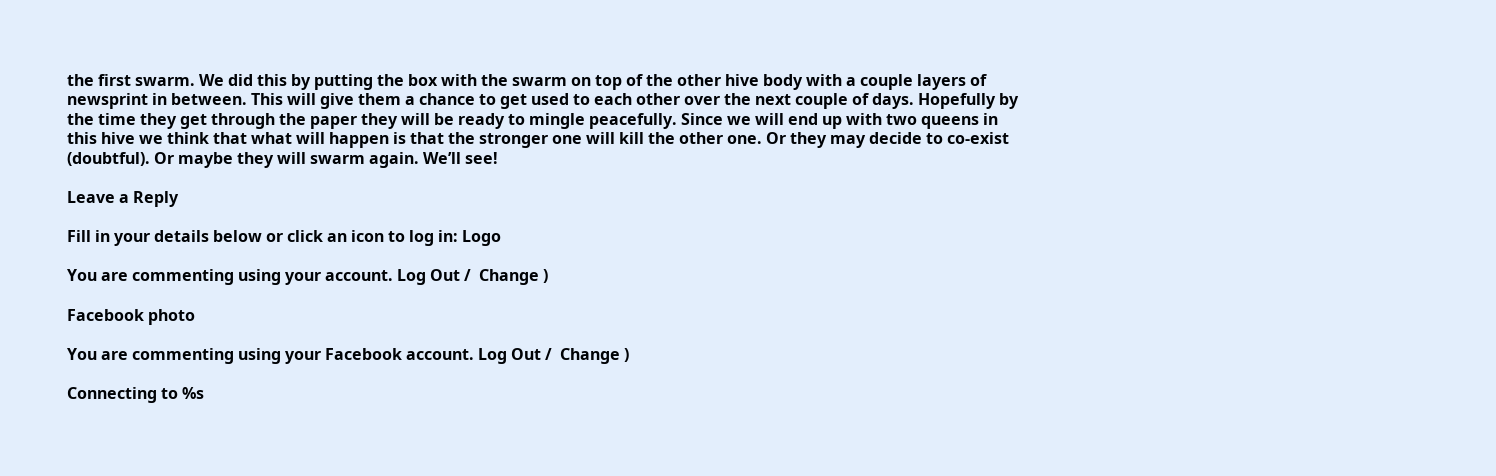the first swarm. We did this by putting the box with the swarm on top of the other hive body with a couple layers of newsprint in between. This will give them a chance to get used to each other over the next couple of days. Hopefully by the time they get through the paper they will be ready to mingle peacefully. Since we will end up with two queens in this hive we think that what will happen is that the stronger one will kill the other one. Or they may decide to co-exist (doubtful). Or maybe they will swarm again. We’ll see!

Leave a Reply

Fill in your details below or click an icon to log in: Logo

You are commenting using your account. Log Out /  Change )

Facebook photo

You are commenting using your Facebook account. Log Out /  Change )

Connecting to %s